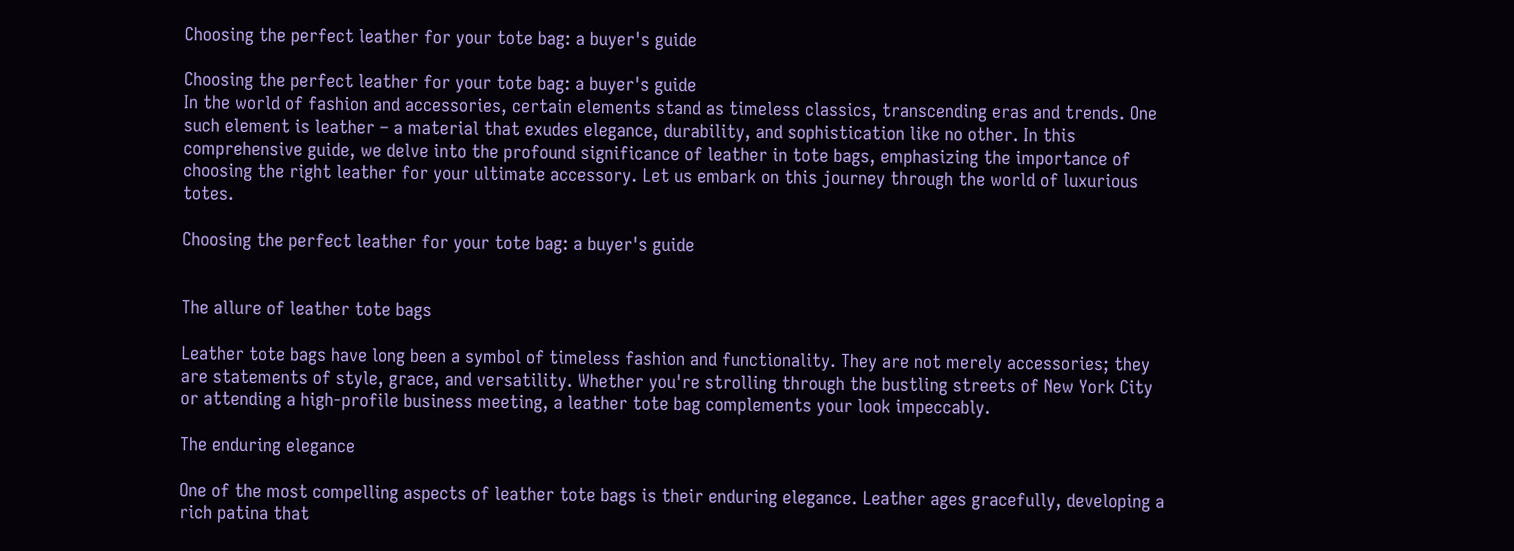Choosing the perfect leather for your tote bag: a buyer's guide

Choosing the perfect leather for your tote bag: a buyer's guide
In the world of fashion and accessories, certain elements stand as timeless classics, transcending eras and trends. One such element is leather – a material that exudes elegance, durability, and sophistication like no other. In this comprehensive guide, we delve into the profound significance of leather in tote bags, emphasizing the importance of choosing the right leather for your ultimate accessory. Let us embark on this journey through the world of luxurious totes.

Choosing the perfect leather for your tote bag: a buyer's guide


The allure of leather tote bags

Leather tote bags have long been a symbol of timeless fashion and functionality. They are not merely accessories; they are statements of style, grace, and versatility. Whether you're strolling through the bustling streets of New York City or attending a high-profile business meeting, a leather tote bag complements your look impeccably.

The enduring elegance

One of the most compelling aspects of leather tote bags is their enduring elegance. Leather ages gracefully, developing a rich patina that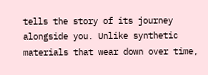tells the story of its journey alongside you. Unlike synthetic materials that wear down over time,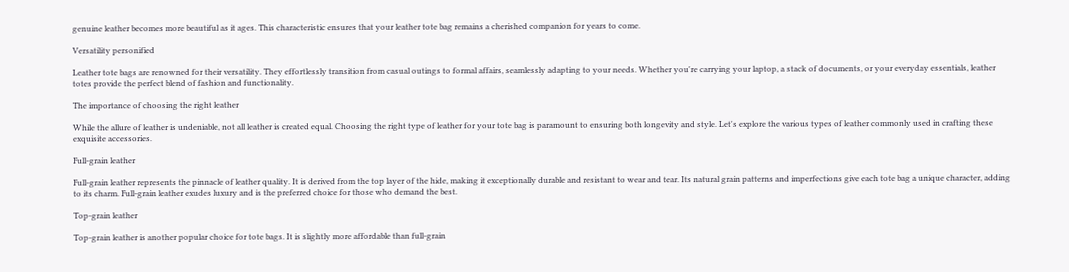genuine leather becomes more beautiful as it ages. This characteristic ensures that your leather tote bag remains a cherished companion for years to come.

Versatility personified

Leather tote bags are renowned for their versatility. They effortlessly transition from casual outings to formal affairs, seamlessly adapting to your needs. Whether you're carrying your laptop, a stack of documents, or your everyday essentials, leather totes provide the perfect blend of fashion and functionality.

The importance of choosing the right leather

While the allure of leather is undeniable, not all leather is created equal. Choosing the right type of leather for your tote bag is paramount to ensuring both longevity and style. Let's explore the various types of leather commonly used in crafting these exquisite accessories.

Full-grain leather

Full-grain leather represents the pinnacle of leather quality. It is derived from the top layer of the hide, making it exceptionally durable and resistant to wear and tear. Its natural grain patterns and imperfections give each tote bag a unique character, adding to its charm. Full-grain leather exudes luxury and is the preferred choice for those who demand the best.

Top-grain leather

Top-grain leather is another popular choice for tote bags. It is slightly more affordable than full-grain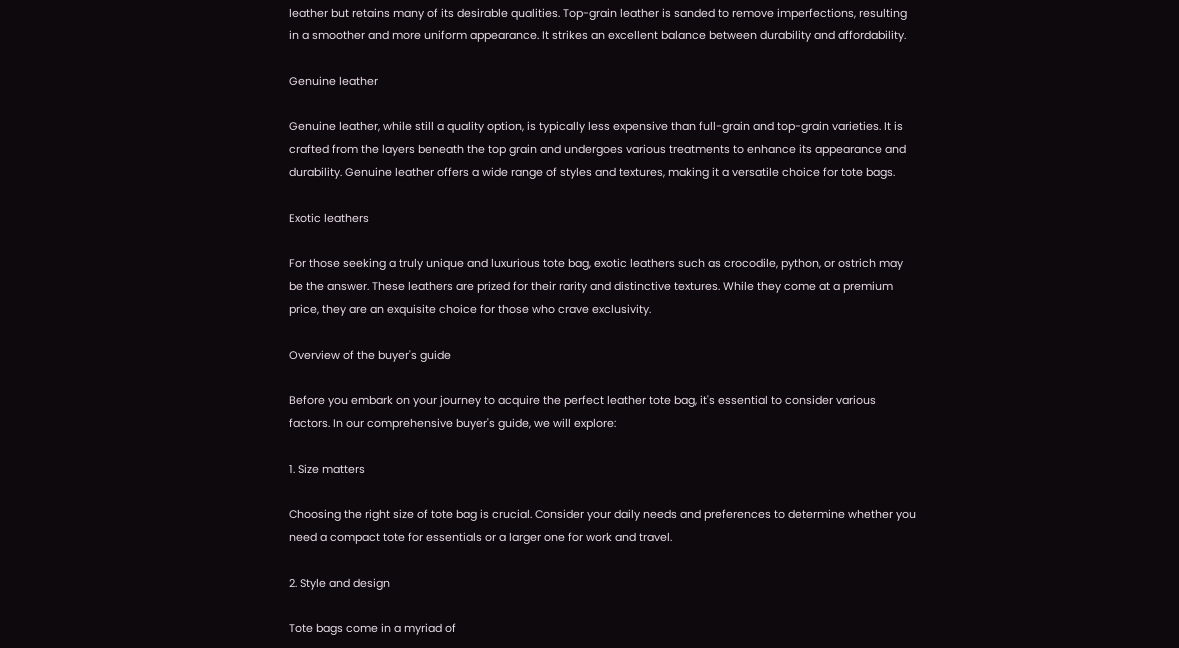leather but retains many of its desirable qualities. Top-grain leather is sanded to remove imperfections, resulting in a smoother and more uniform appearance. It strikes an excellent balance between durability and affordability.

Genuine leather

Genuine leather, while still a quality option, is typically less expensive than full-grain and top-grain varieties. It is crafted from the layers beneath the top grain and undergoes various treatments to enhance its appearance and durability. Genuine leather offers a wide range of styles and textures, making it a versatile choice for tote bags.

Exotic leathers

For those seeking a truly unique and luxurious tote bag, exotic leathers such as crocodile, python, or ostrich may be the answer. These leathers are prized for their rarity and distinctive textures. While they come at a premium price, they are an exquisite choice for those who crave exclusivity.

Overview of the buyer's guide

Before you embark on your journey to acquire the perfect leather tote bag, it's essential to consider various factors. In our comprehensive buyer's guide, we will explore:

1. Size matters

Choosing the right size of tote bag is crucial. Consider your daily needs and preferences to determine whether you need a compact tote for essentials or a larger one for work and travel.

2. Style and design

Tote bags come in a myriad of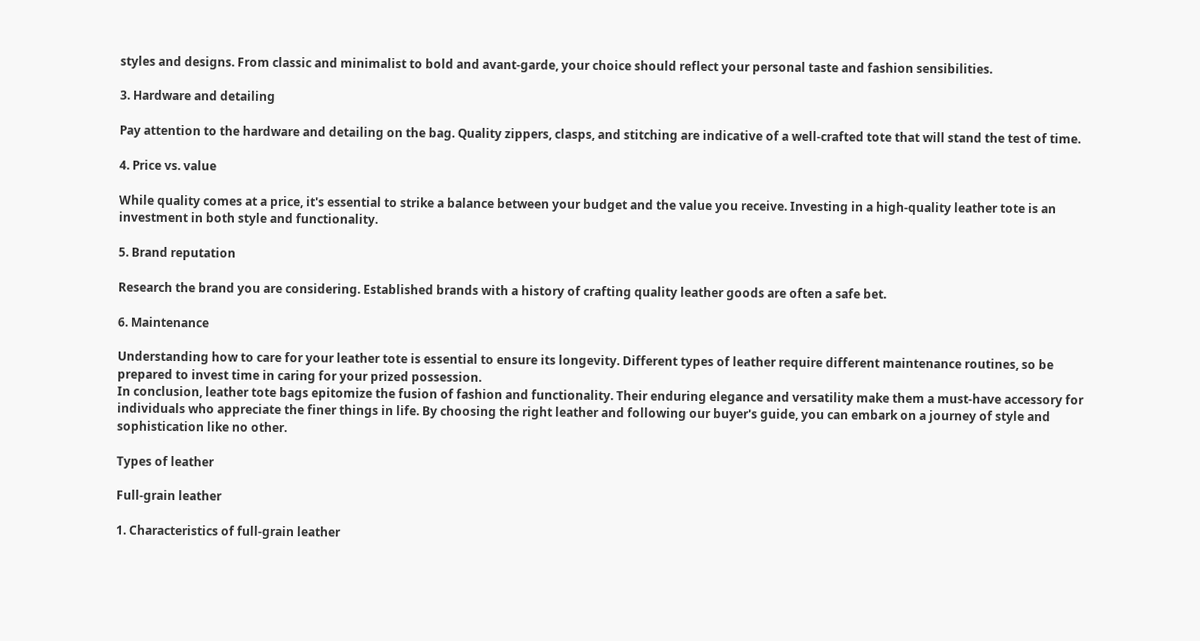styles and designs. From classic and minimalist to bold and avant-garde, your choice should reflect your personal taste and fashion sensibilities.

3. Hardware and detailing

Pay attention to the hardware and detailing on the bag. Quality zippers, clasps, and stitching are indicative of a well-crafted tote that will stand the test of time.

4. Price vs. value

While quality comes at a price, it's essential to strike a balance between your budget and the value you receive. Investing in a high-quality leather tote is an investment in both style and functionality.

5. Brand reputation

Research the brand you are considering. Established brands with a history of crafting quality leather goods are often a safe bet.

6. Maintenance

Understanding how to care for your leather tote is essential to ensure its longevity. Different types of leather require different maintenance routines, so be prepared to invest time in caring for your prized possession.
In conclusion, leather tote bags epitomize the fusion of fashion and functionality. Their enduring elegance and versatility make them a must-have accessory for individuals who appreciate the finer things in life. By choosing the right leather and following our buyer's guide, you can embark on a journey of style and sophistication like no other.

Types of leather

Full-grain leather

1. Characteristics of full-grain leather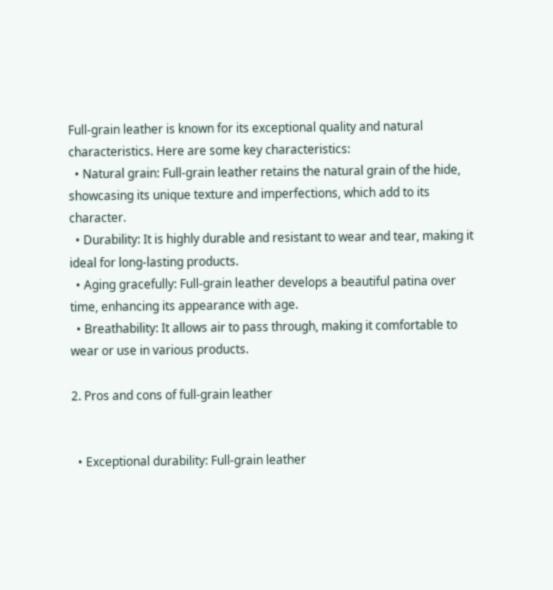Full-grain leather is known for its exceptional quality and natural characteristics. Here are some key characteristics:
  • Natural grain: Full-grain leather retains the natural grain of the hide, showcasing its unique texture and imperfections, which add to its character.
  • Durability: It is highly durable and resistant to wear and tear, making it ideal for long-lasting products.
  • Aging gracefully: Full-grain leather develops a beautiful patina over time, enhancing its appearance with age.
  • Breathability: It allows air to pass through, making it comfortable to wear or use in various products.

2. Pros and cons of full-grain leather


  • Exceptional durability: Full-grain leather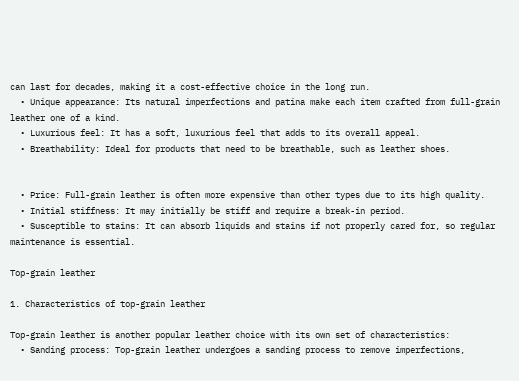can last for decades, making it a cost-effective choice in the long run.
  • Unique appearance: Its natural imperfections and patina make each item crafted from full-grain leather one of a kind.
  • Luxurious feel: It has a soft, luxurious feel that adds to its overall appeal.
  • Breathability: Ideal for products that need to be breathable, such as leather shoes.


  • Price: Full-grain leather is often more expensive than other types due to its high quality.
  • Initial stiffness: It may initially be stiff and require a break-in period.
  • Susceptible to stains: It can absorb liquids and stains if not properly cared for, so regular maintenance is essential.

Top-grain leather

1. Characteristics of top-grain leather

Top-grain leather is another popular leather choice with its own set of characteristics:
  • Sanding process: Top-grain leather undergoes a sanding process to remove imperfections,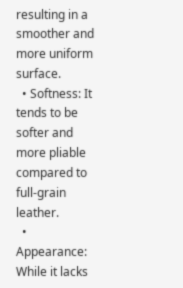resulting in a smoother and more uniform surface.
  • Softness: It tends to be softer and more pliable compared to full-grain leather.
  • Appearance: While it lacks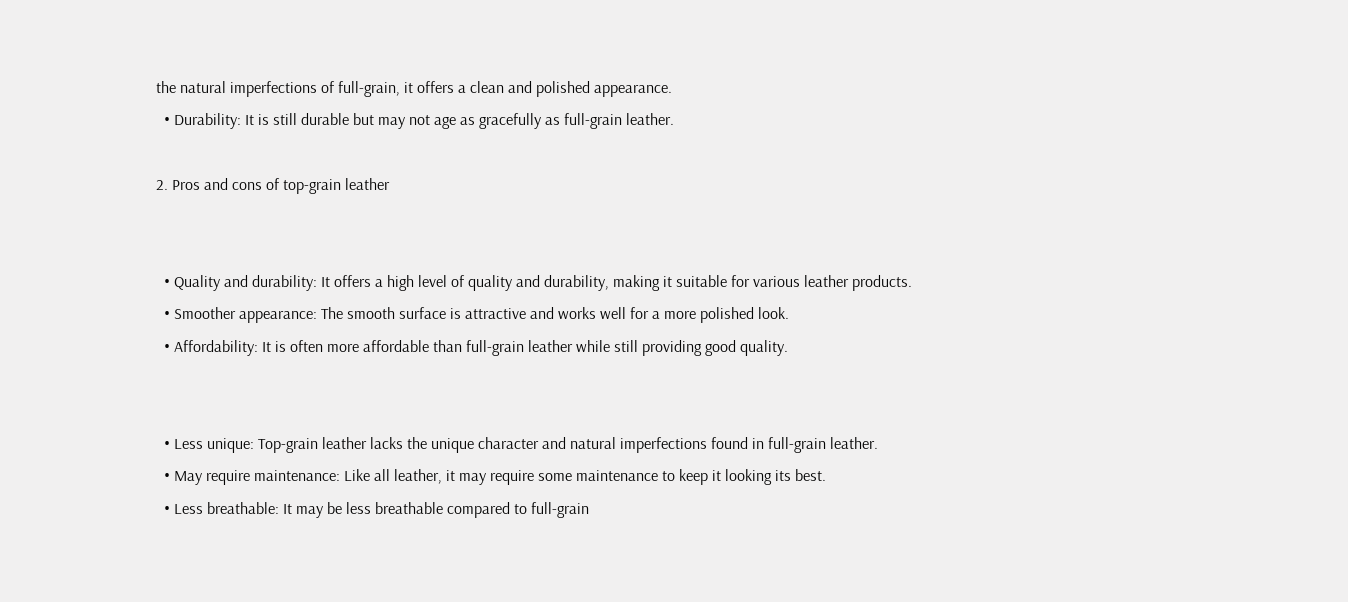the natural imperfections of full-grain, it offers a clean and polished appearance.
  • Durability: It is still durable but may not age as gracefully as full-grain leather.

2. Pros and cons of top-grain leather


  • Quality and durability: It offers a high level of quality and durability, making it suitable for various leather products.
  • Smoother appearance: The smooth surface is attractive and works well for a more polished look.
  • Affordability: It is often more affordable than full-grain leather while still providing good quality.


  • Less unique: Top-grain leather lacks the unique character and natural imperfections found in full-grain leather.
  • May require maintenance: Like all leather, it may require some maintenance to keep it looking its best.
  • Less breathable: It may be less breathable compared to full-grain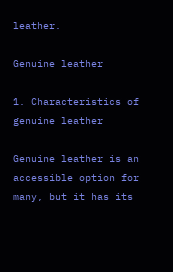leather.

Genuine leather

1. Characteristics of genuine leather

Genuine leather is an accessible option for many, but it has its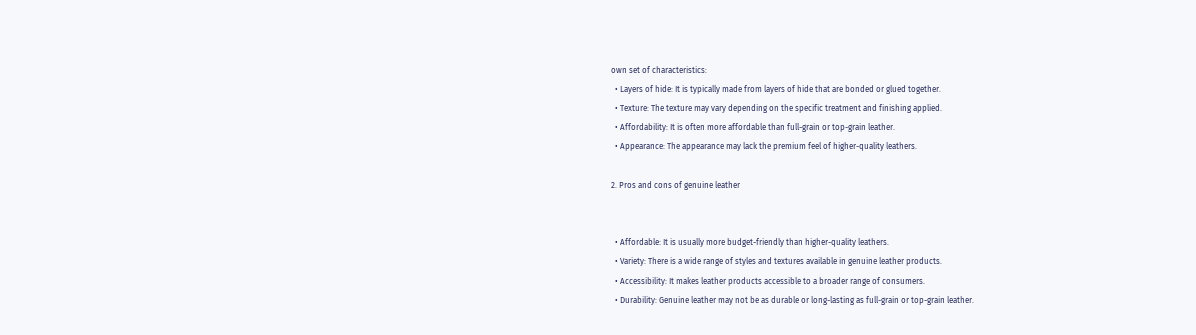own set of characteristics:
  • Layers of hide: It is typically made from layers of hide that are bonded or glued together.
  • Texture: The texture may vary depending on the specific treatment and finishing applied.
  • Affordability: It is often more affordable than full-grain or top-grain leather.
  • Appearance: The appearance may lack the premium feel of higher-quality leathers.

2. Pros and cons of genuine leather


  • Affordable: It is usually more budget-friendly than higher-quality leathers.
  • Variety: There is a wide range of styles and textures available in genuine leather products.
  • Accessibility: It makes leather products accessible to a broader range of consumers.
  • Durability: Genuine leather may not be as durable or long-lasting as full-grain or top-grain leather.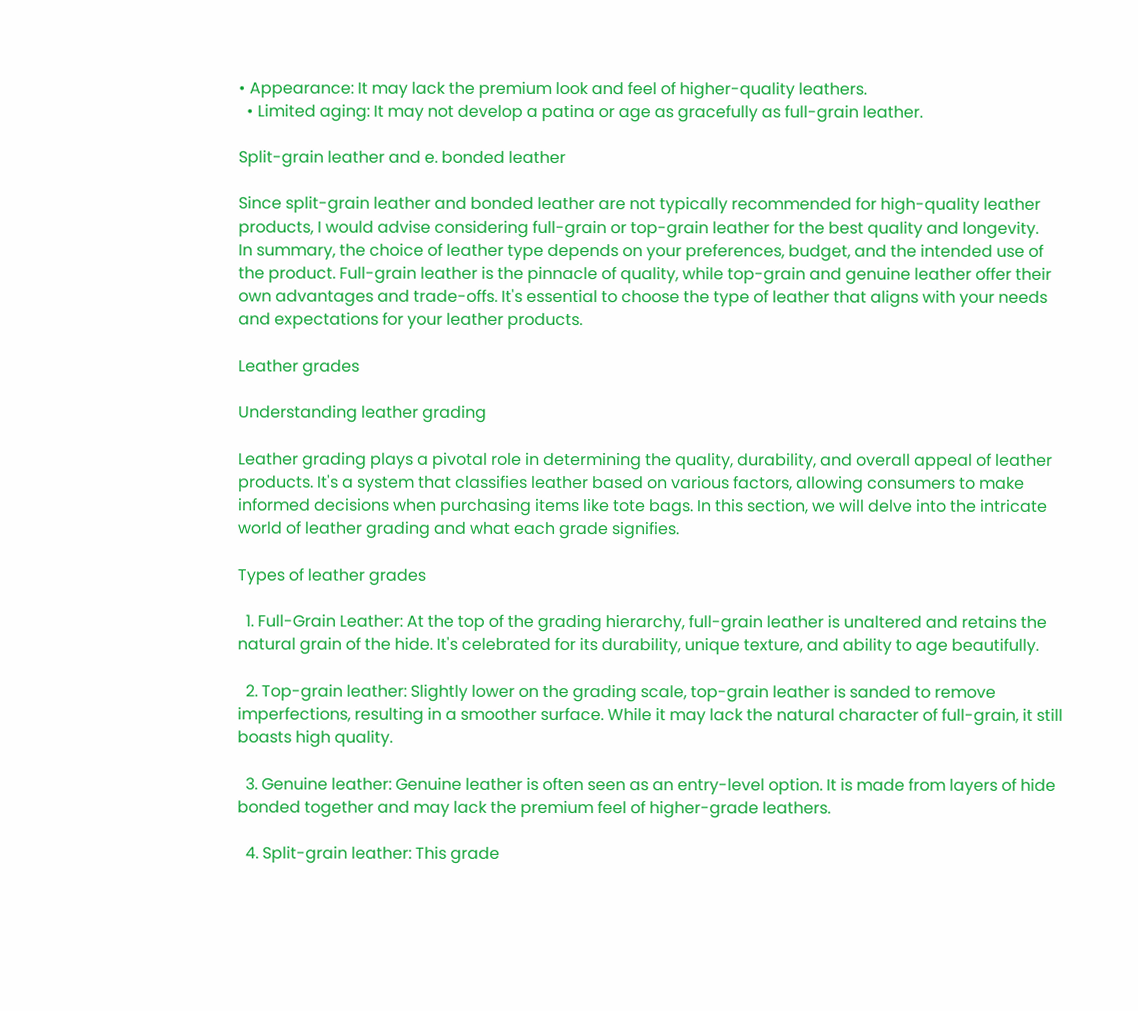• Appearance: It may lack the premium look and feel of higher-quality leathers.
  • Limited aging: It may not develop a patina or age as gracefully as full-grain leather.

Split-grain leather and e. bonded leather

Since split-grain leather and bonded leather are not typically recommended for high-quality leather products, I would advise considering full-grain or top-grain leather for the best quality and longevity.
In summary, the choice of leather type depends on your preferences, budget, and the intended use of the product. Full-grain leather is the pinnacle of quality, while top-grain and genuine leather offer their own advantages and trade-offs. It's essential to choose the type of leather that aligns with your needs and expectations for your leather products.

Leather grades

Understanding leather grading

Leather grading plays a pivotal role in determining the quality, durability, and overall appeal of leather products. It's a system that classifies leather based on various factors, allowing consumers to make informed decisions when purchasing items like tote bags. In this section, we will delve into the intricate world of leather grading and what each grade signifies.

Types of leather grades

  1. Full-Grain Leather: At the top of the grading hierarchy, full-grain leather is unaltered and retains the natural grain of the hide. It's celebrated for its durability, unique texture, and ability to age beautifully.

  2. Top-grain leather: Slightly lower on the grading scale, top-grain leather is sanded to remove imperfections, resulting in a smoother surface. While it may lack the natural character of full-grain, it still boasts high quality.

  3. Genuine leather: Genuine leather is often seen as an entry-level option. It is made from layers of hide bonded together and may lack the premium feel of higher-grade leathers.

  4. Split-grain leather: This grade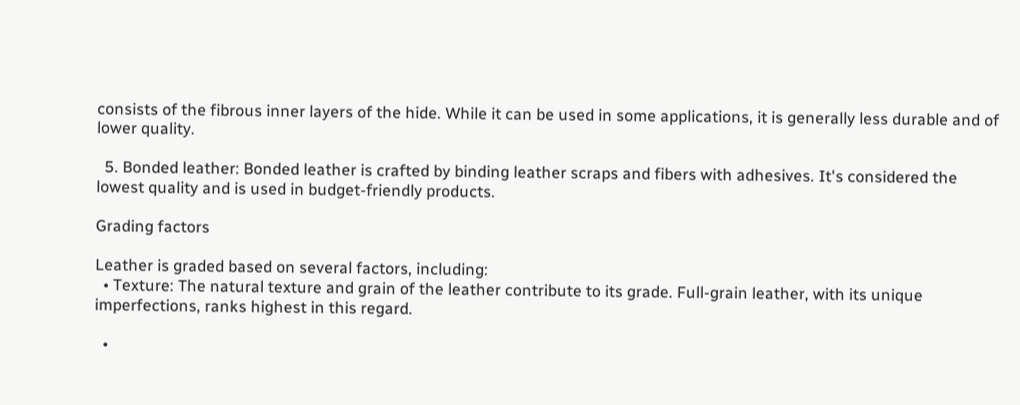consists of the fibrous inner layers of the hide. While it can be used in some applications, it is generally less durable and of lower quality.

  5. Bonded leather: Bonded leather is crafted by binding leather scraps and fibers with adhesives. It's considered the lowest quality and is used in budget-friendly products.

Grading factors

Leather is graded based on several factors, including:
  • Texture: The natural texture and grain of the leather contribute to its grade. Full-grain leather, with its unique imperfections, ranks highest in this regard.

  •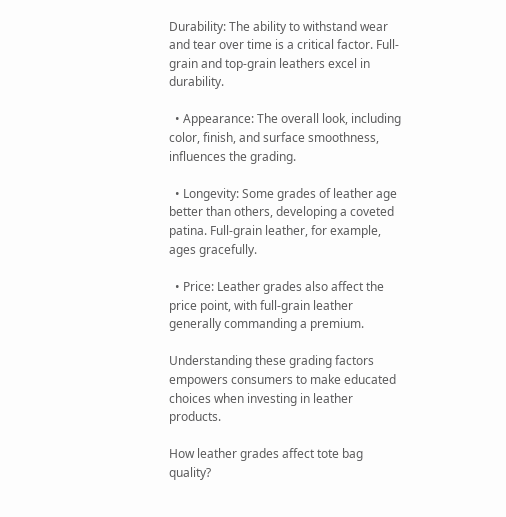Durability: The ability to withstand wear and tear over time is a critical factor. Full-grain and top-grain leathers excel in durability.

  • Appearance: The overall look, including color, finish, and surface smoothness, influences the grading.

  • Longevity: Some grades of leather age better than others, developing a coveted patina. Full-grain leather, for example, ages gracefully.

  • Price: Leather grades also affect the price point, with full-grain leather generally commanding a premium.

Understanding these grading factors empowers consumers to make educated choices when investing in leather products.

How leather grades affect tote bag quality?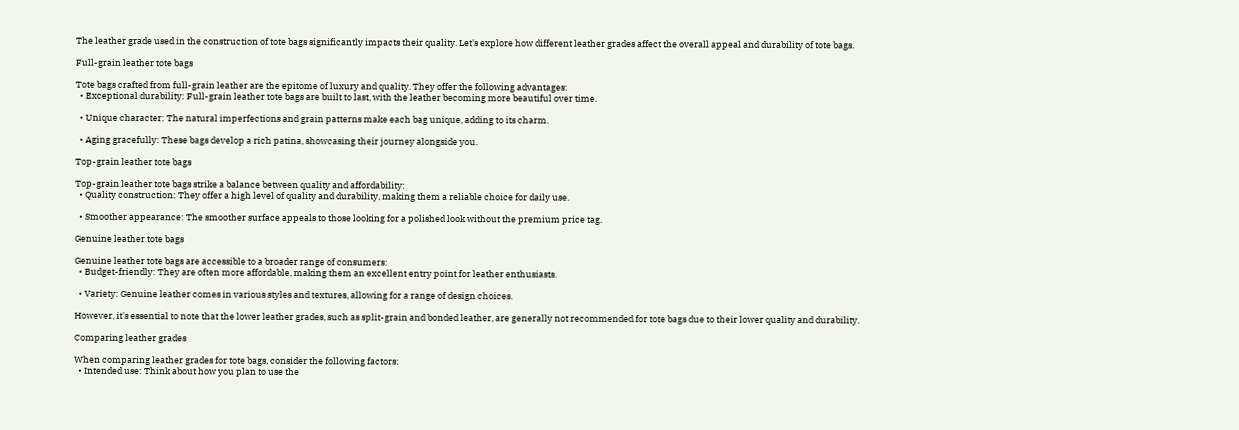The leather grade used in the construction of tote bags significantly impacts their quality. Let's explore how different leather grades affect the overall appeal and durability of tote bags.

Full-grain leather tote bags

Tote bags crafted from full-grain leather are the epitome of luxury and quality. They offer the following advantages:
  • Exceptional durability: Full-grain leather tote bags are built to last, with the leather becoming more beautiful over time.

  • Unique character: The natural imperfections and grain patterns make each bag unique, adding to its charm.

  • Aging gracefully: These bags develop a rich patina, showcasing their journey alongside you.

Top-grain leather tote bags

Top-grain leather tote bags strike a balance between quality and affordability:
  • Quality construction: They offer a high level of quality and durability, making them a reliable choice for daily use.

  • Smoother appearance: The smoother surface appeals to those looking for a polished look without the premium price tag.

Genuine leather tote bags

Genuine leather tote bags are accessible to a broader range of consumers:
  • Budget-friendly: They are often more affordable, making them an excellent entry point for leather enthusiasts.

  • Variety: Genuine leather comes in various styles and textures, allowing for a range of design choices.

However, it's essential to note that the lower leather grades, such as split-grain and bonded leather, are generally not recommended for tote bags due to their lower quality and durability.

Comparing leather grades

When comparing leather grades for tote bags, consider the following factors:
  • Intended use: Think about how you plan to use the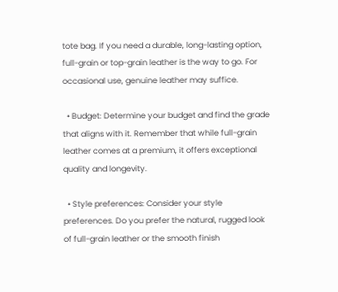tote bag. If you need a durable, long-lasting option, full-grain or top-grain leather is the way to go. For occasional use, genuine leather may suffice.

  • Budget: Determine your budget and find the grade that aligns with it. Remember that while full-grain leather comes at a premium, it offers exceptional quality and longevity.

  • Style preferences: Consider your style preferences. Do you prefer the natural, rugged look of full-grain leather or the smooth finish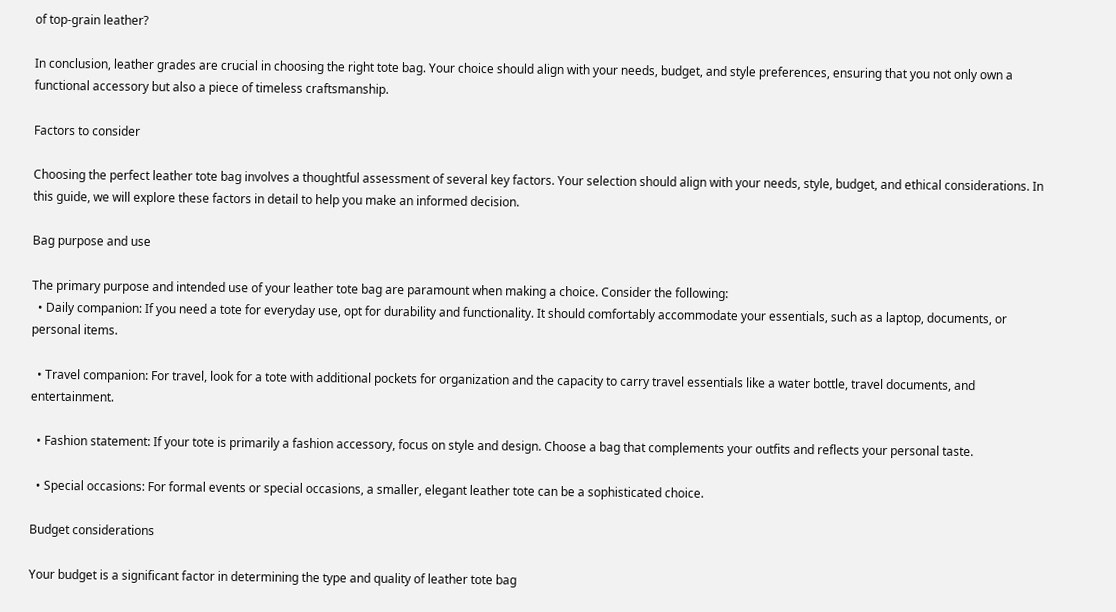of top-grain leather?

In conclusion, leather grades are crucial in choosing the right tote bag. Your choice should align with your needs, budget, and style preferences, ensuring that you not only own a functional accessory but also a piece of timeless craftsmanship.

Factors to consider

Choosing the perfect leather tote bag involves a thoughtful assessment of several key factors. Your selection should align with your needs, style, budget, and ethical considerations. In this guide, we will explore these factors in detail to help you make an informed decision.

Bag purpose and use

The primary purpose and intended use of your leather tote bag are paramount when making a choice. Consider the following:
  • Daily companion: If you need a tote for everyday use, opt for durability and functionality. It should comfortably accommodate your essentials, such as a laptop, documents, or personal items.

  • Travel companion: For travel, look for a tote with additional pockets for organization and the capacity to carry travel essentials like a water bottle, travel documents, and entertainment.

  • Fashion statement: If your tote is primarily a fashion accessory, focus on style and design. Choose a bag that complements your outfits and reflects your personal taste.

  • Special occasions: For formal events or special occasions, a smaller, elegant leather tote can be a sophisticated choice.

Budget considerations

Your budget is a significant factor in determining the type and quality of leather tote bag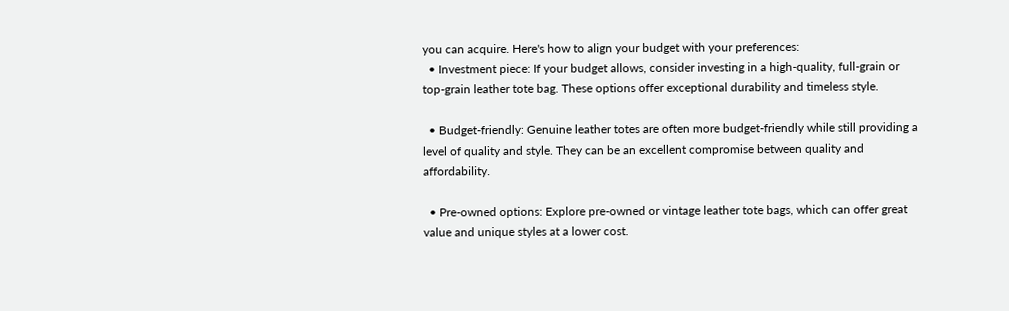you can acquire. Here's how to align your budget with your preferences:
  • Investment piece: If your budget allows, consider investing in a high-quality, full-grain or top-grain leather tote bag. These options offer exceptional durability and timeless style.

  • Budget-friendly: Genuine leather totes are often more budget-friendly while still providing a level of quality and style. They can be an excellent compromise between quality and affordability.

  • Pre-owned options: Explore pre-owned or vintage leather tote bags, which can offer great value and unique styles at a lower cost.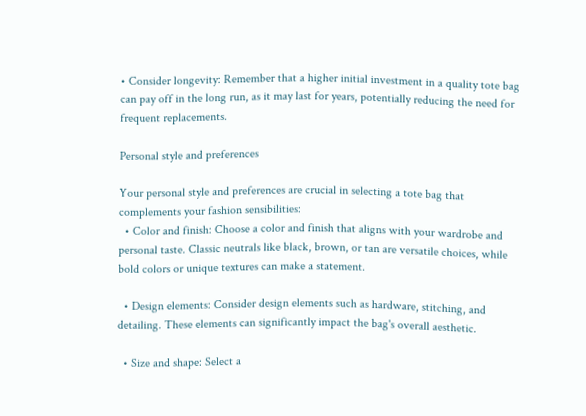• Consider longevity: Remember that a higher initial investment in a quality tote bag can pay off in the long run, as it may last for years, potentially reducing the need for frequent replacements.

Personal style and preferences

Your personal style and preferences are crucial in selecting a tote bag that complements your fashion sensibilities:
  • Color and finish: Choose a color and finish that aligns with your wardrobe and personal taste. Classic neutrals like black, brown, or tan are versatile choices, while bold colors or unique textures can make a statement.

  • Design elements: Consider design elements such as hardware, stitching, and detailing. These elements can significantly impact the bag's overall aesthetic.

  • Size and shape: Select a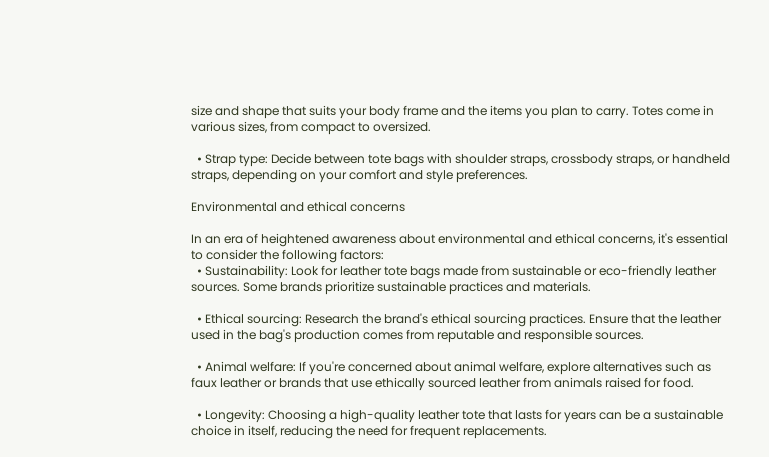size and shape that suits your body frame and the items you plan to carry. Totes come in various sizes, from compact to oversized.

  • Strap type: Decide between tote bags with shoulder straps, crossbody straps, or handheld straps, depending on your comfort and style preferences.

Environmental and ethical concerns

In an era of heightened awareness about environmental and ethical concerns, it's essential to consider the following factors:
  • Sustainability: Look for leather tote bags made from sustainable or eco-friendly leather sources. Some brands prioritize sustainable practices and materials.

  • Ethical sourcing: Research the brand's ethical sourcing practices. Ensure that the leather used in the bag's production comes from reputable and responsible sources.

  • Animal welfare: If you're concerned about animal welfare, explore alternatives such as faux leather or brands that use ethically sourced leather from animals raised for food.

  • Longevity: Choosing a high-quality leather tote that lasts for years can be a sustainable choice in itself, reducing the need for frequent replacements.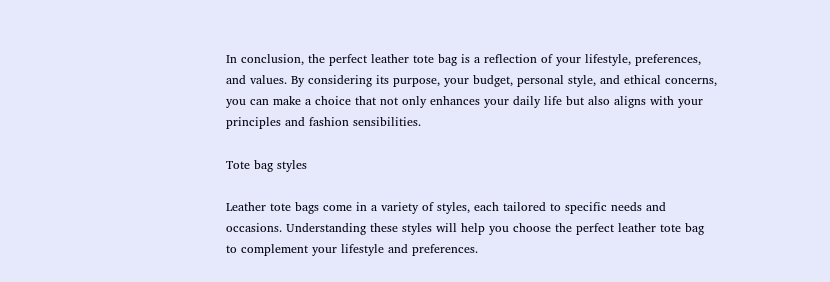In conclusion, the perfect leather tote bag is a reflection of your lifestyle, preferences, and values. By considering its purpose, your budget, personal style, and ethical concerns, you can make a choice that not only enhances your daily life but also aligns with your principles and fashion sensibilities.

Tote bag styles

Leather tote bags come in a variety of styles, each tailored to specific needs and occasions. Understanding these styles will help you choose the perfect leather tote bag to complement your lifestyle and preferences.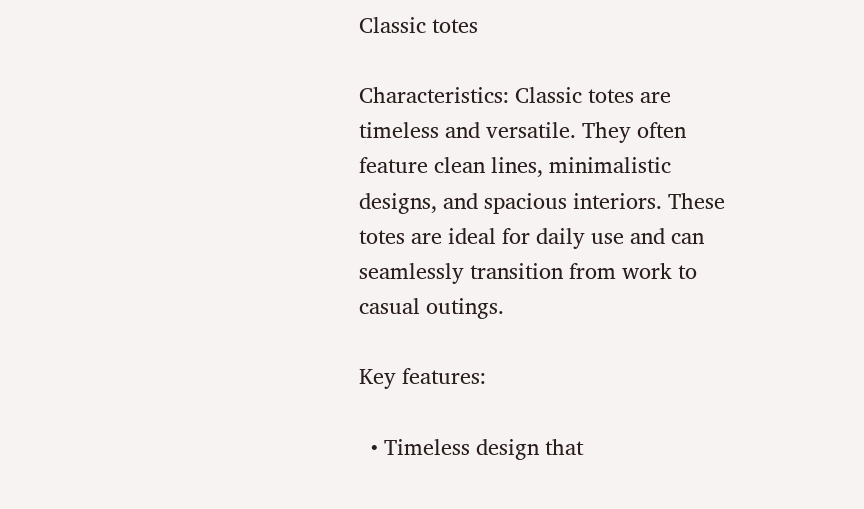Classic totes

Characteristics: Classic totes are timeless and versatile. They often feature clean lines, minimalistic designs, and spacious interiors. These totes are ideal for daily use and can seamlessly transition from work to casual outings.

Key features:

  • Timeless design that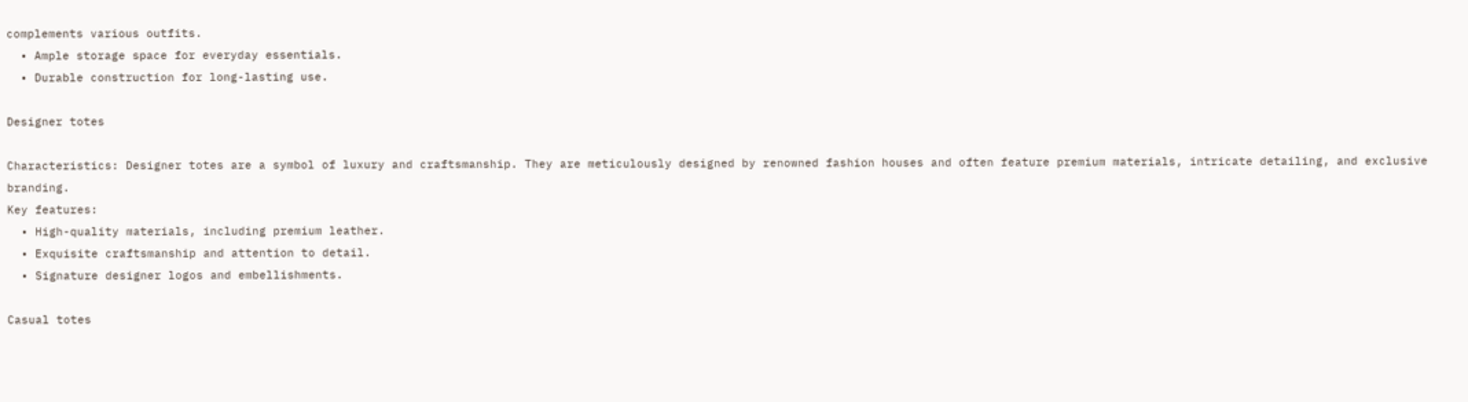complements various outfits.
  • Ample storage space for everyday essentials.
  • Durable construction for long-lasting use.

Designer totes

Characteristics: Designer totes are a symbol of luxury and craftsmanship. They are meticulously designed by renowned fashion houses and often feature premium materials, intricate detailing, and exclusive branding.
Key features:
  • High-quality materials, including premium leather.
  • Exquisite craftsmanship and attention to detail.
  • Signature designer logos and embellishments.

Casual totes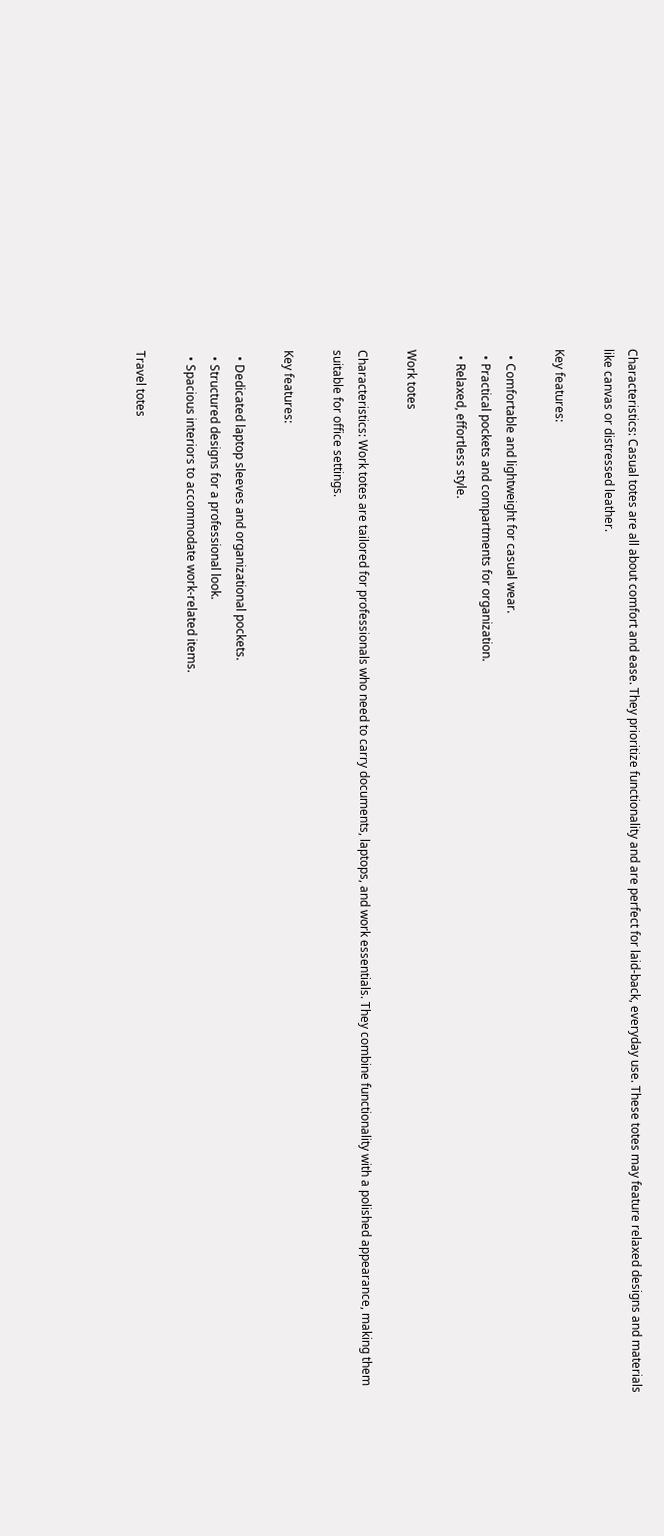Characteristics: Casual totes are all about comfort and ease. They prioritize functionality and are perfect for laid-back, everyday use. These totes may feature relaxed designs and materials like canvas or distressed leather.

Key features:

  • Comfortable and lightweight for casual wear.
  • Practical pockets and compartments for organization.
  • Relaxed, effortless style.

Work totes

Characteristics: Work totes are tailored for professionals who need to carry documents, laptops, and work essentials. They combine functionality with a polished appearance, making them suitable for office settings.

Key features:

  • Dedicated laptop sleeves and organizational pockets.
  • Structured designs for a professional look.
  • Spacious interiors to accommodate work-related items.

Travel totes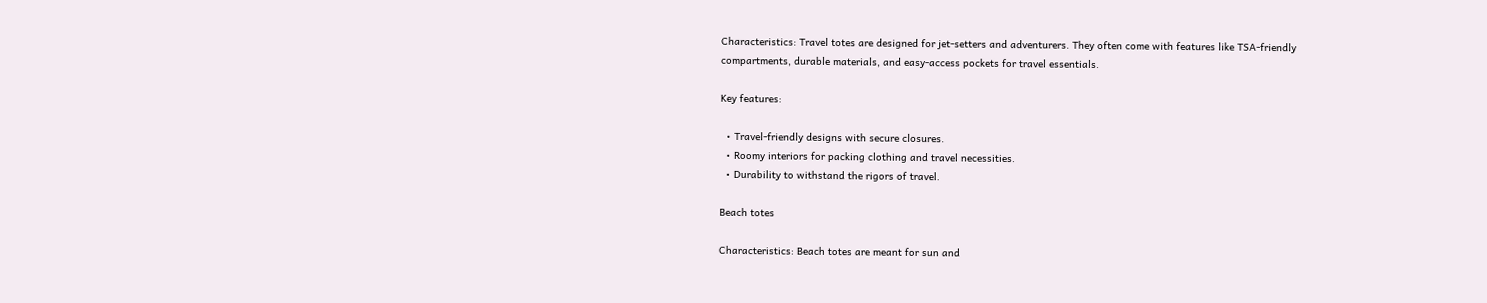Characteristics: Travel totes are designed for jet-setters and adventurers. They often come with features like TSA-friendly compartments, durable materials, and easy-access pockets for travel essentials.

Key features:

  • Travel-friendly designs with secure closures.
  • Roomy interiors for packing clothing and travel necessities.
  • Durability to withstand the rigors of travel.

Beach totes

Characteristics: Beach totes are meant for sun and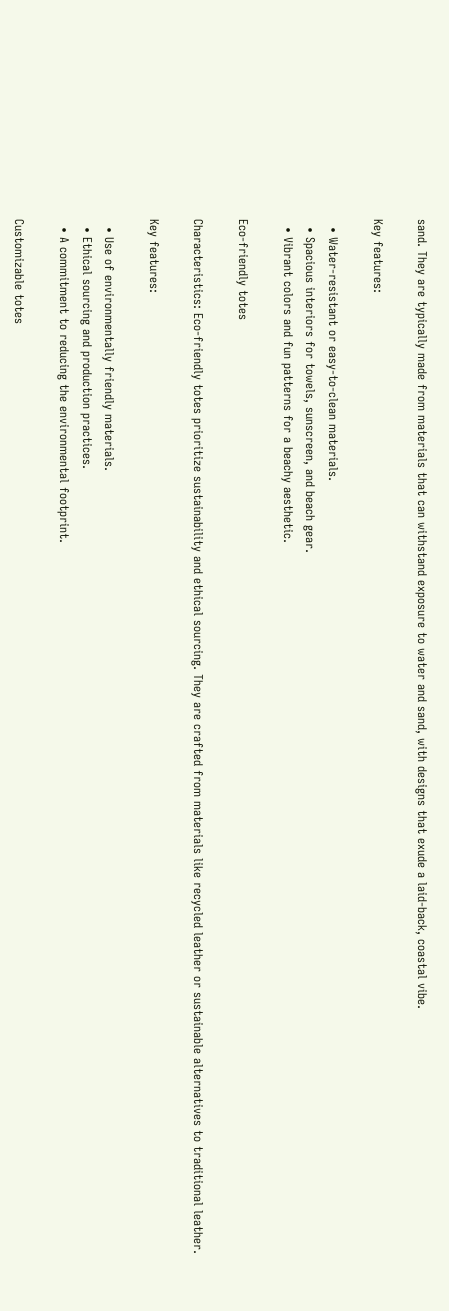sand. They are typically made from materials that can withstand exposure to water and sand, with designs that exude a laid-back, coastal vibe.

Key features:

  • Water-resistant or easy-to-clean materials.
  • Spacious interiors for towels, sunscreen, and beach gear.
  • Vibrant colors and fun patterns for a beachy aesthetic.

Eco-friendly totes

Characteristics: Eco-friendly totes prioritize sustainability and ethical sourcing. They are crafted from materials like recycled leather or sustainable alternatives to traditional leather.

Key features:

  • Use of environmentally friendly materials.
  • Ethical sourcing and production practices.
  • A commitment to reducing the environmental footprint.

Customizable totes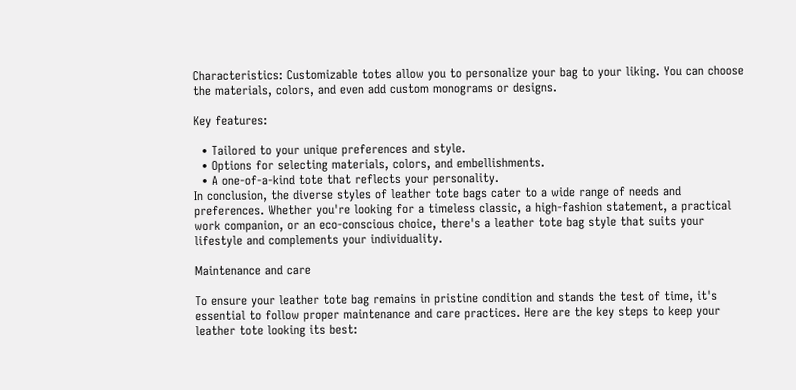Characteristics: Customizable totes allow you to personalize your bag to your liking. You can choose the materials, colors, and even add custom monograms or designs.

Key features:

  • Tailored to your unique preferences and style.
  • Options for selecting materials, colors, and embellishments.
  • A one-of-a-kind tote that reflects your personality.
In conclusion, the diverse styles of leather tote bags cater to a wide range of needs and preferences. Whether you're looking for a timeless classic, a high-fashion statement, a practical work companion, or an eco-conscious choice, there's a leather tote bag style that suits your lifestyle and complements your individuality.

Maintenance and care

To ensure your leather tote bag remains in pristine condition and stands the test of time, it's essential to follow proper maintenance and care practices. Here are the key steps to keep your leather tote looking its best: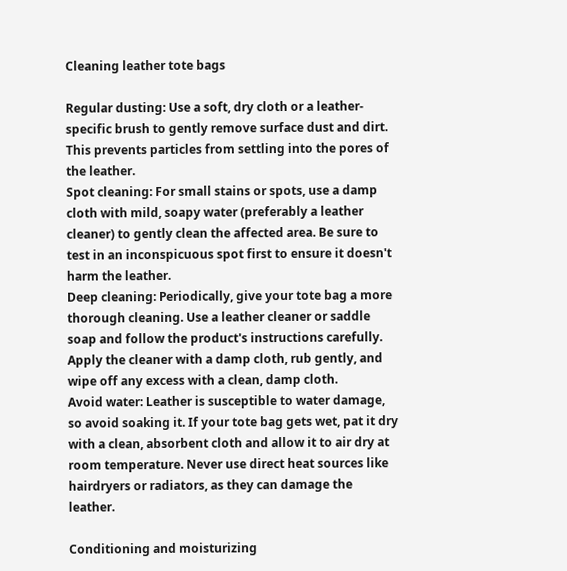Cleaning leather tote bags

Regular dusting: Use a soft, dry cloth or a leather-specific brush to gently remove surface dust and dirt. This prevents particles from settling into the pores of the leather.
Spot cleaning: For small stains or spots, use a damp cloth with mild, soapy water (preferably a leather cleaner) to gently clean the affected area. Be sure to test in an inconspicuous spot first to ensure it doesn't harm the leather.
Deep cleaning: Periodically, give your tote bag a more thorough cleaning. Use a leather cleaner or saddle soap and follow the product's instructions carefully. Apply the cleaner with a damp cloth, rub gently, and wipe off any excess with a clean, damp cloth.
Avoid water: Leather is susceptible to water damage, so avoid soaking it. If your tote bag gets wet, pat it dry with a clean, absorbent cloth and allow it to air dry at room temperature. Never use direct heat sources like hairdryers or radiators, as they can damage the leather.

Conditioning and moisturizing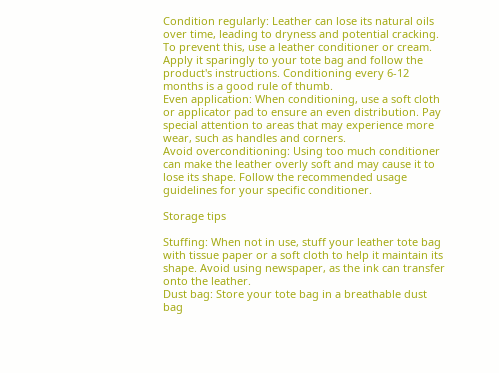Condition regularly: Leather can lose its natural oils over time, leading to dryness and potential cracking. To prevent this, use a leather conditioner or cream. Apply it sparingly to your tote bag and follow the product's instructions. Conditioning every 6-12 months is a good rule of thumb.
Even application: When conditioning, use a soft cloth or applicator pad to ensure an even distribution. Pay special attention to areas that may experience more wear, such as handles and corners.
Avoid overconditioning: Using too much conditioner can make the leather overly soft and may cause it to lose its shape. Follow the recommended usage guidelines for your specific conditioner.

Storage tips

Stuffing: When not in use, stuff your leather tote bag with tissue paper or a soft cloth to help it maintain its shape. Avoid using newspaper, as the ink can transfer onto the leather.
Dust bag: Store your tote bag in a breathable dust bag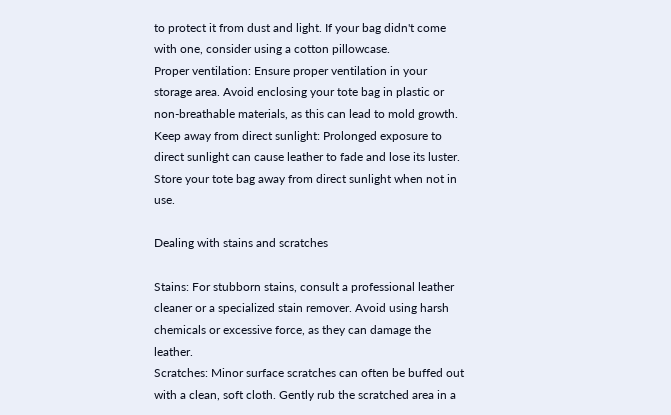to protect it from dust and light. If your bag didn't come with one, consider using a cotton pillowcase.
Proper ventilation: Ensure proper ventilation in your storage area. Avoid enclosing your tote bag in plastic or non-breathable materials, as this can lead to mold growth.
Keep away from direct sunlight: Prolonged exposure to direct sunlight can cause leather to fade and lose its luster. Store your tote bag away from direct sunlight when not in use.

Dealing with stains and scratches

Stains: For stubborn stains, consult a professional leather cleaner or a specialized stain remover. Avoid using harsh chemicals or excessive force, as they can damage the leather.
Scratches: Minor surface scratches can often be buffed out with a clean, soft cloth. Gently rub the scratched area in a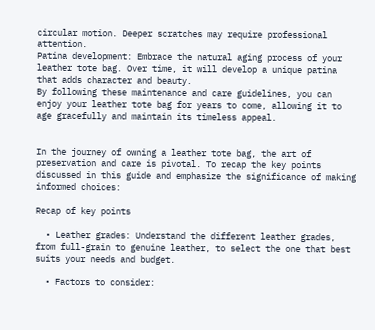circular motion. Deeper scratches may require professional attention.
Patina development: Embrace the natural aging process of your leather tote bag. Over time, it will develop a unique patina that adds character and beauty.
By following these maintenance and care guidelines, you can enjoy your leather tote bag for years to come, allowing it to age gracefully and maintain its timeless appeal.


In the journey of owning a leather tote bag, the art of preservation and care is pivotal. To recap the key points discussed in this guide and emphasize the significance of making informed choices:

Recap of key points

  • Leather grades: Understand the different leather grades, from full-grain to genuine leather, to select the one that best suits your needs and budget.

  • Factors to consider: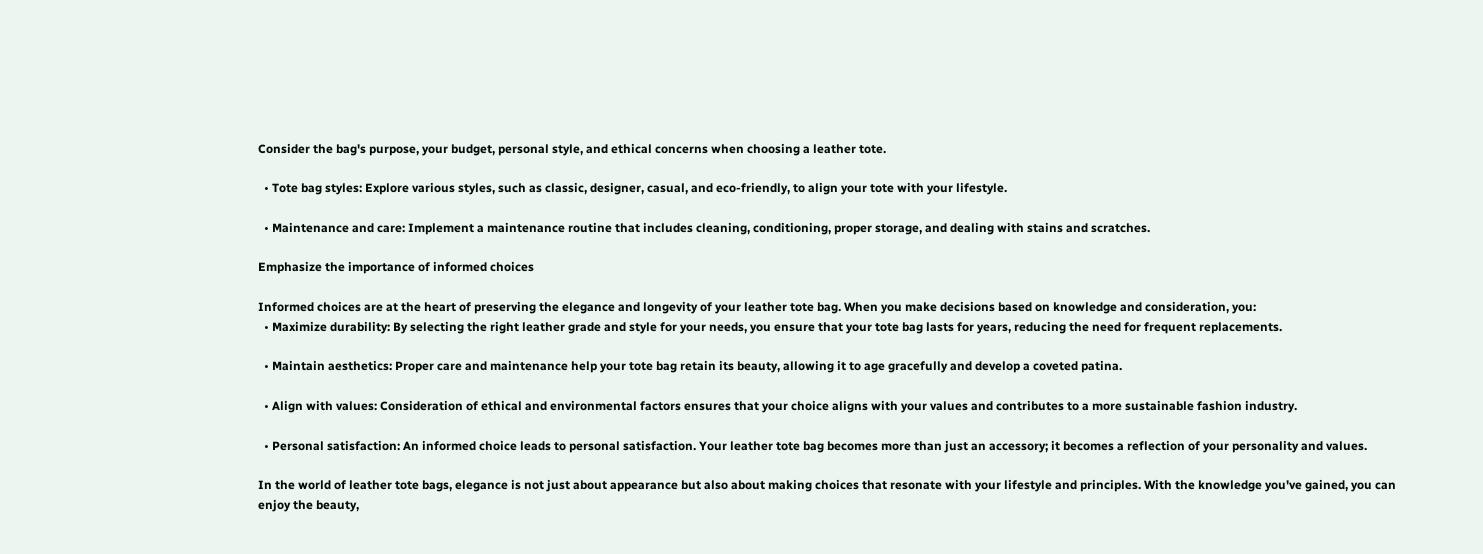Consider the bag's purpose, your budget, personal style, and ethical concerns when choosing a leather tote.

  • Tote bag styles: Explore various styles, such as classic, designer, casual, and eco-friendly, to align your tote with your lifestyle.

  • Maintenance and care: Implement a maintenance routine that includes cleaning, conditioning, proper storage, and dealing with stains and scratches.

Emphasize the importance of informed choices

Informed choices are at the heart of preserving the elegance and longevity of your leather tote bag. When you make decisions based on knowledge and consideration, you:
  • Maximize durability: By selecting the right leather grade and style for your needs, you ensure that your tote bag lasts for years, reducing the need for frequent replacements.

  • Maintain aesthetics: Proper care and maintenance help your tote bag retain its beauty, allowing it to age gracefully and develop a coveted patina.

  • Align with values: Consideration of ethical and environmental factors ensures that your choice aligns with your values and contributes to a more sustainable fashion industry.

  • Personal satisfaction: An informed choice leads to personal satisfaction. Your leather tote bag becomes more than just an accessory; it becomes a reflection of your personality and values.

In the world of leather tote bags, elegance is not just about appearance but also about making choices that resonate with your lifestyle and principles. With the knowledge you've gained, you can enjoy the beauty,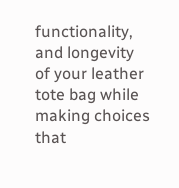functionality, and longevity of your leather tote bag while making choices that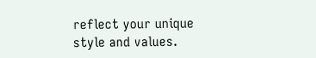reflect your unique style and values.